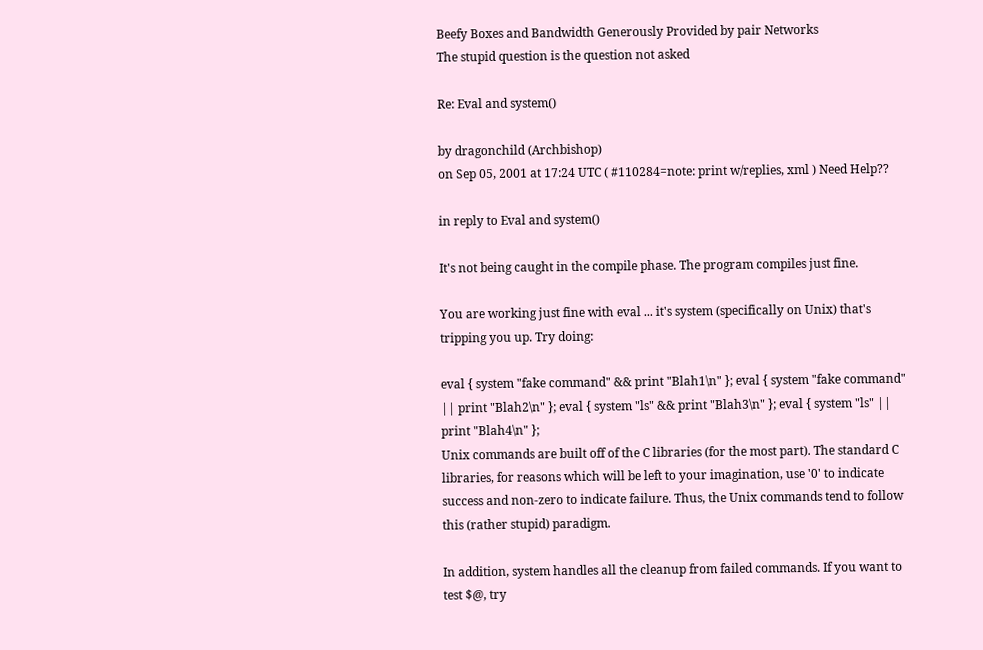Beefy Boxes and Bandwidth Generously Provided by pair Networks
The stupid question is the question not asked

Re: Eval and system()

by dragonchild (Archbishop)
on Sep 05, 2001 at 17:24 UTC ( #110284=note: print w/replies, xml ) Need Help??

in reply to Eval and system()

It's not being caught in the compile phase. The program compiles just fine.

You are working just fine with eval ... it's system (specifically on Unix) that's tripping you up. Try doing:

eval { system "fake command" && print "Blah1\n" }; eval { system "fake command" || print "Blah2\n" }; eval { system "ls" && print "Blah3\n" }; eval { system "ls" || print "Blah4\n" };
Unix commands are built off of the C libraries (for the most part). The standard C libraries, for reasons which will be left to your imagination, use '0' to indicate success and non-zero to indicate failure. Thus, the Unix commands tend to follow this (rather stupid) paradigm.

In addition, system handles all the cleanup from failed commands. If you want to test $@, try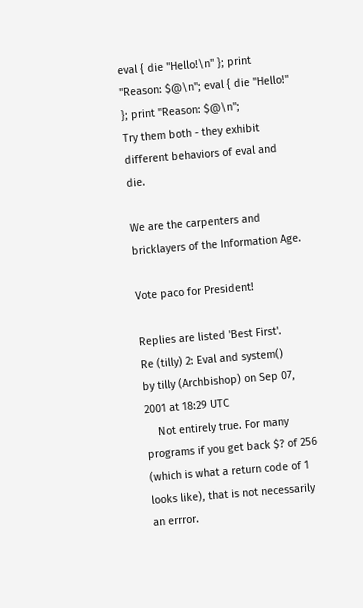eval { die "Hello!\n" }; print "Reason: $@\n"; eval { die "Hello!" }; print "Reason: $@\n";
Try them both - they exhibit different behaviors of eval and die.

We are the carpenters and bricklayers of the Information Age.

Vote paco for President!

Replies are listed 'Best First'.
Re (tilly) 2: Eval and system()
by tilly (Archbishop) on Sep 07, 2001 at 18:29 UTC
    Not entirely true. For many programs if you get back $? of 256 (which is what a return code of 1 looks like), that is not necessarily an errror.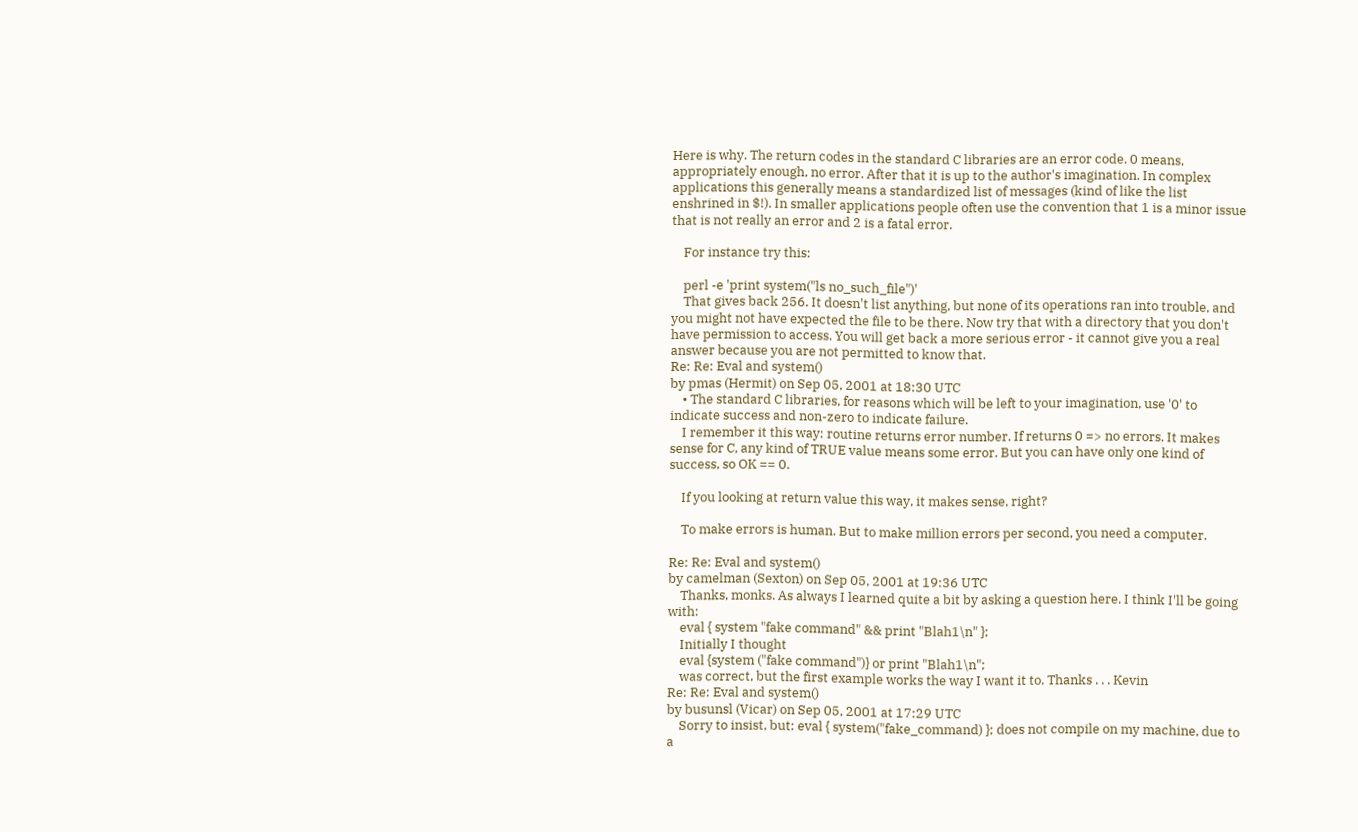Here is why. The return codes in the standard C libraries are an error code. 0 means, appropriately enough, no error. After that it is up to the author's imagination. In complex applications this generally means a standardized list of messages (kind of like the list enshrined in $!). In smaller applications people often use the convention that 1 is a minor issue that is not really an error and 2 is a fatal error.

    For instance try this:

    perl -e 'print system("ls no_such_file")'
    That gives back 256. It doesn't list anything, but none of its operations ran into trouble, and you might not have expected the file to be there. Now try that with a directory that you don't have permission to access. You will get back a more serious error - it cannot give you a real answer because you are not permitted to know that.
Re: Re: Eval and system()
by pmas (Hermit) on Sep 05, 2001 at 18:30 UTC
    • The standard C libraries, for reasons which will be left to your imagination, use '0' to indicate success and non-zero to indicate failure.
    I remember it this way: routine returns error number. If returns 0 => no errors. It makes sense for C, any kind of TRUE value means some error. But you can have only one kind of success, so OK == 0.

    If you looking at return value this way, it makes sense, right?

    To make errors is human. But to make million errors per second, you need a computer.

Re: Re: Eval and system()
by camelman (Sexton) on Sep 05, 2001 at 19:36 UTC
    Thanks, monks. As always I learned quite a bit by asking a question here. I think I'll be going with:
    eval { system "fake command" && print "Blah1\n" };
    Initially I thought
    eval {system ("fake command")} or print "Blah1\n";
    was correct, but the first example works the way I want it to. Thanks . . . Kevin
Re: Re: Eval and system()
by busunsl (Vicar) on Sep 05, 2001 at 17:29 UTC
    Sorry to insist, but: eval { system("fake_command) }; does not compile on my machine, due to a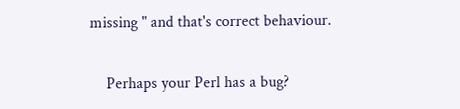missing " and that's correct behaviour.

    Perhaps your Perl has a bug?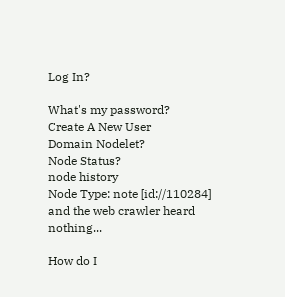Log In?

What's my password?
Create A New User
Domain Nodelet?
Node Status?
node history
Node Type: note [id://110284]
and the web crawler heard nothing...

How do I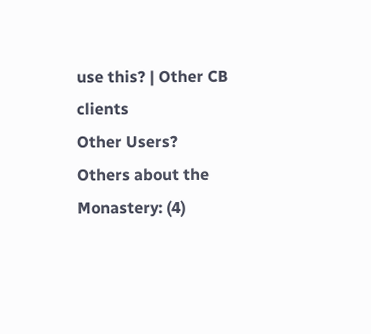use this? | Other CB clients
Other Users?
Others about the Monastery: (4)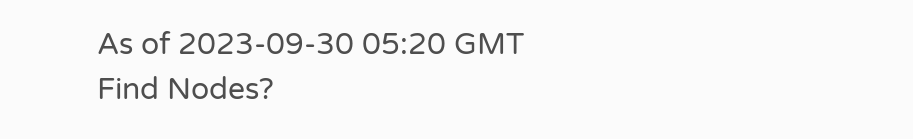As of 2023-09-30 05:20 GMT
Find Nodes?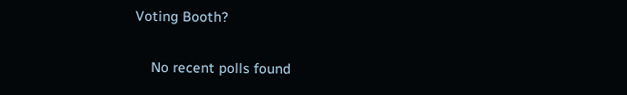Voting Booth?

    No recent polls found